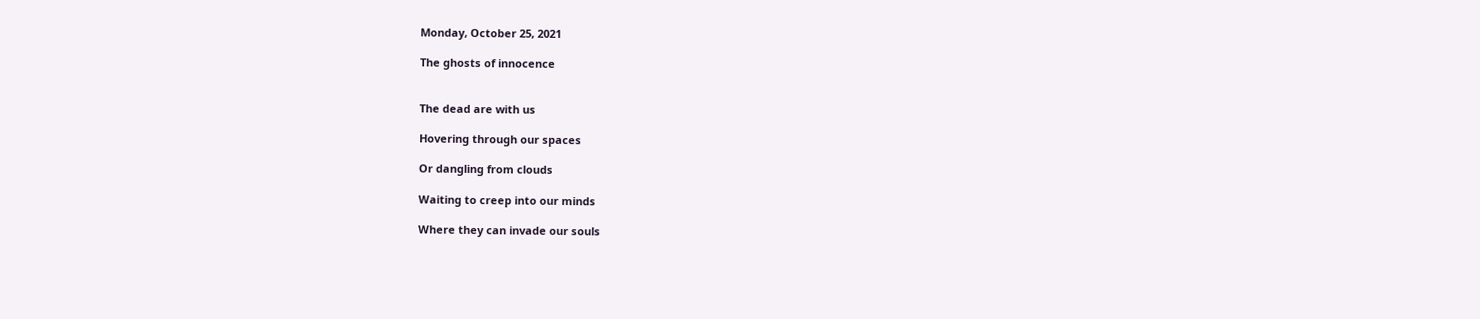Monday, October 25, 2021

The ghosts of innocence


The dead are with us

Hovering through our spaces

Or dangling from clouds

Waiting to creep into our minds

Where they can invade our souls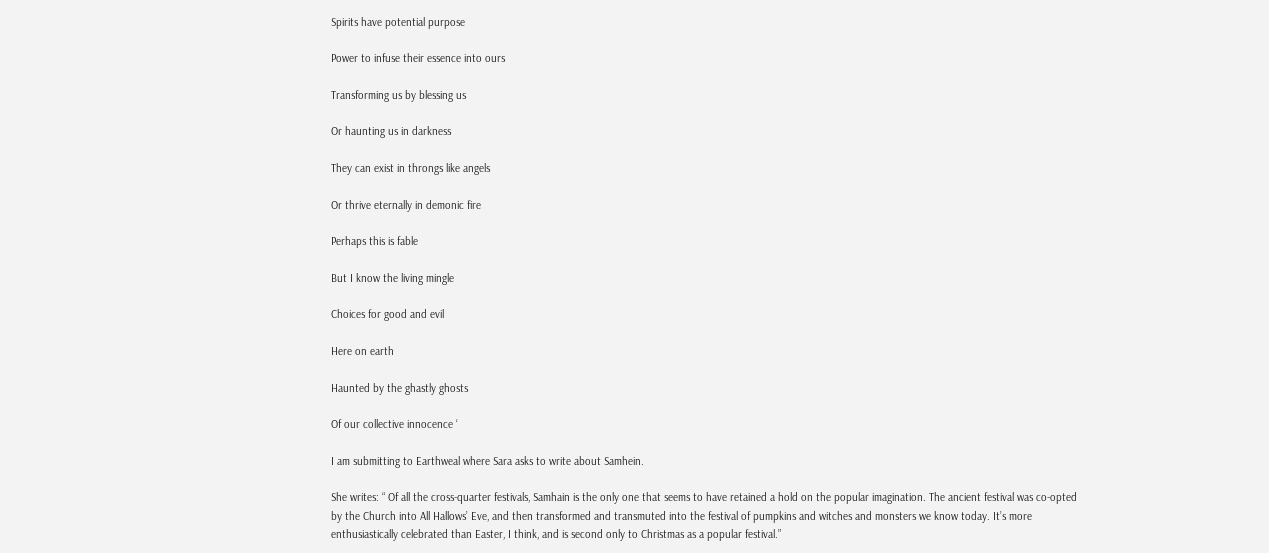Spirits have potential purpose

Power to infuse their essence into ours

Transforming us by blessing us

Or haunting us in darkness

They can exist in throngs like angels

Or thrive eternally in demonic fire

Perhaps this is fable

But I know the living mingle

Choices for good and evil

Here on earth

Haunted by the ghastly ghosts

Of our collective innocence ‘

I am submitting to Earthweal where Sara asks to write about Samhein.

She writes: “ Of all the cross-quarter festivals, Samhain is the only one that seems to have retained a hold on the popular imagination. The ancient festival was co-opted by the Church into All Hallows’ Eve, and then transformed and transmuted into the festival of pumpkins and witches and monsters we know today. It’s more enthusiastically celebrated than Easter, I think, and is second only to Christmas as a popular festival.”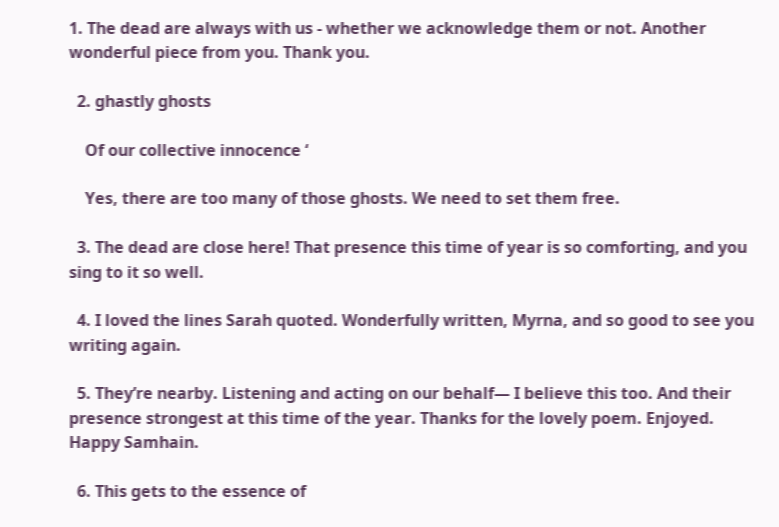1. The dead are always with us - whether we acknowledge them or not. Another wonderful piece from you. Thank you.

  2. ghastly ghosts

    Of our collective innocence ‘

    Yes, there are too many of those ghosts. We need to set them free.

  3. The dead are close here! That presence this time of year is so comforting, and you sing to it so well.

  4. I loved the lines Sarah quoted. Wonderfully written, Myrna, and so good to see you writing again.

  5. They’re nearby. Listening and acting on our behalf— I believe this too. And their presence strongest at this time of the year. Thanks for the lovely poem. Enjoyed. Happy Samhain.

  6. This gets to the essence of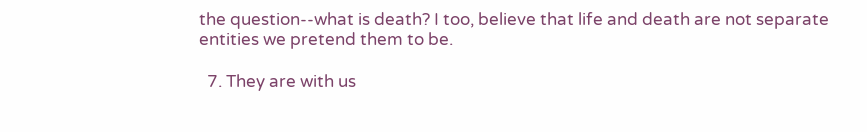the question--what is death? I too, believe that life and death are not separate entities we pretend them to be.

  7. They are with us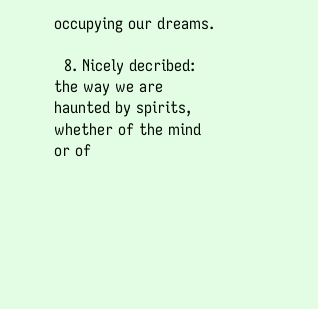occupying our dreams.

  8. Nicely decribed: the way we are haunted by spirits, whether of the mind or of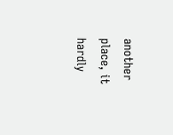another place, it hardly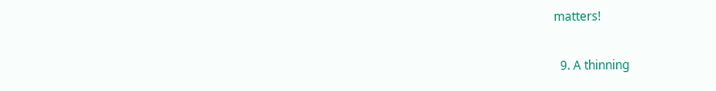matters!

  9. A thinning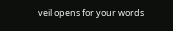veil opens for your words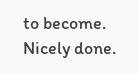to become. Nicely done.